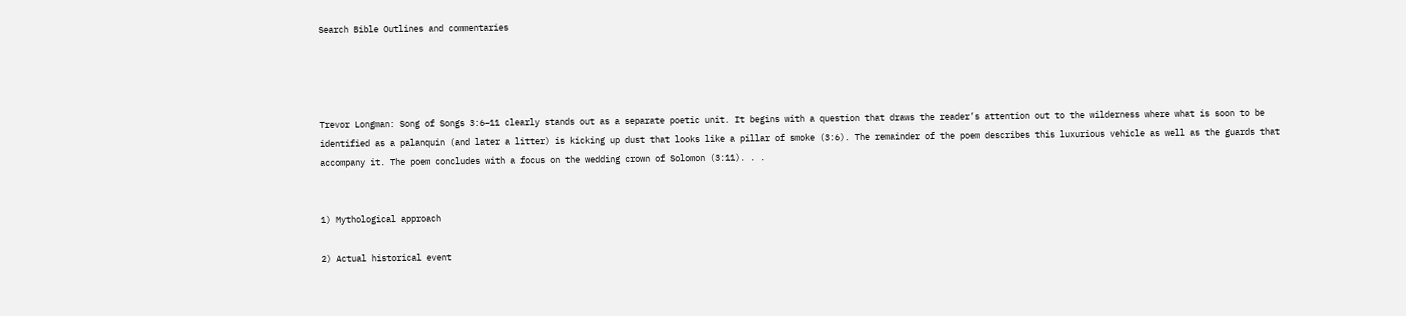Search Bible Outlines and commentaries




Trevor Longman: Song of Songs 3:6–11 clearly stands out as a separate poetic unit. It begins with a question that draws the reader’s attention out to the wilderness where what is soon to be identified as a palanquin (and later a litter) is kicking up dust that looks like a pillar of smoke (3:6). The remainder of the poem describes this luxurious vehicle as well as the guards that accompany it. The poem concludes with a focus on the wedding crown of Solomon (3:11). . .


1) Mythological approach

2) Actual historical event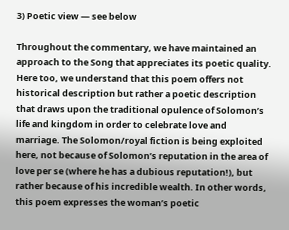3) Poetic view — see below

Throughout the commentary, we have maintained an approach to the Song that appreciates its poetic quality. Here too, we understand that this poem offers not historical description but rather a poetic description that draws upon the traditional opulence of Solomon’s life and kingdom in order to celebrate love and marriage. The Solomon/royal fiction is being exploited here, not because of Solomon’s reputation in the area of love per se (where he has a dubious reputation!), but rather because of his incredible wealth. In other words, this poem expresses the woman’s poetic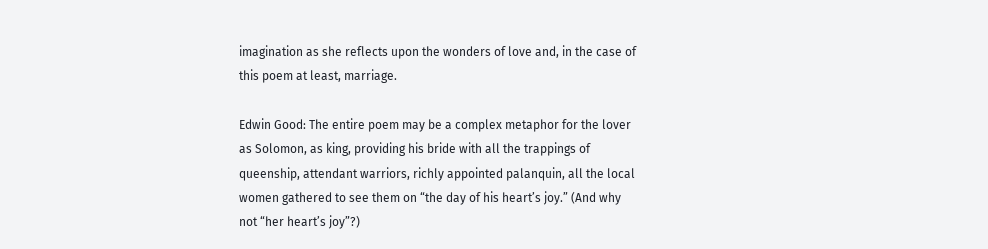imagination as she reflects upon the wonders of love and, in the case of this poem at least, marriage.

Edwin Good: The entire poem may be a complex metaphor for the lover as Solomon, as king, providing his bride with all the trappings of queenship, attendant warriors, richly appointed palanquin, all the local women gathered to see them on “the day of his heart’s joy.” (And why not “her heart’s joy”?)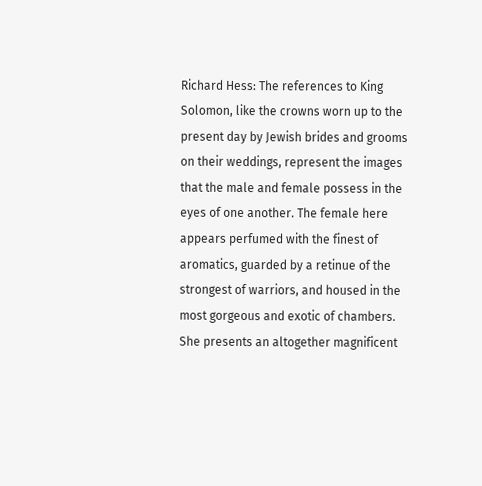Richard Hess: The references to King Solomon, like the crowns worn up to the present day by Jewish brides and grooms on their weddings, represent the images that the male and female possess in the eyes of one another. The female here appears perfumed with the finest of aromatics, guarded by a retinue of the strongest of warriors, and housed in the most gorgeous and exotic of chambers. She presents an altogether magnificent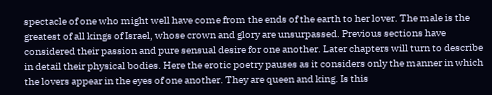spectacle of one who might well have come from the ends of the earth to her lover. The male is the greatest of all kings of Israel, whose crown and glory are unsurpassed. Previous sections have considered their passion and pure sensual desire for one another. Later chapters will turn to describe in detail their physical bodies. Here the erotic poetry pauses as it considers only the manner in which the lovers appear in the eyes of one another. They are queen and king. Is this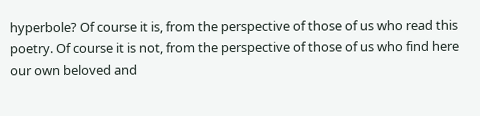hyperbole? Of course it is, from the perspective of those of us who read this poetry. Of course it is not, from the perspective of those of us who find here our own beloved and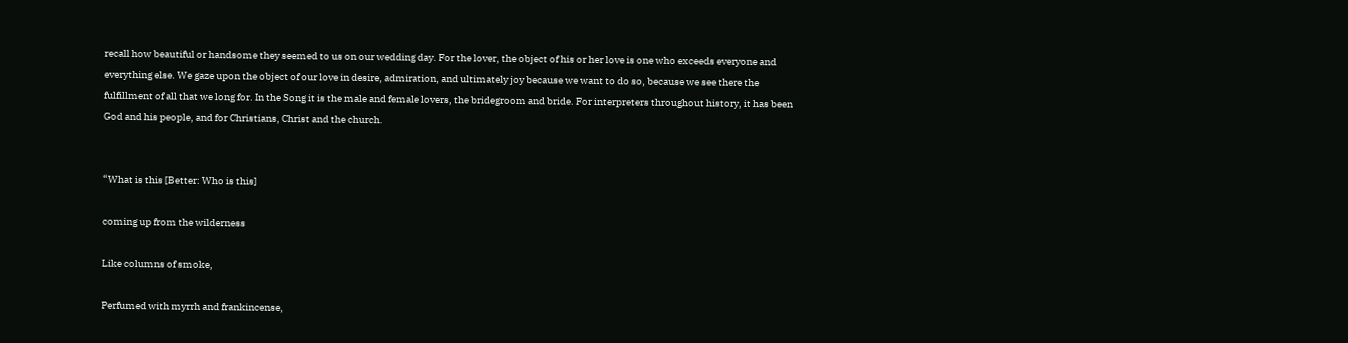recall how beautiful or handsome they seemed to us on our wedding day. For the lover, the object of his or her love is one who exceeds everyone and everything else. We gaze upon the object of our love in desire, admiration, and ultimately joy because we want to do so, because we see there the fulfillment of all that we long for. In the Song it is the male and female lovers, the bridegroom and bride. For interpreters throughout history, it has been God and his people, and for Christians, Christ and the church.


“What is this [Better: Who is this]

coming up from the wilderness

Like columns of smoke,

Perfumed with myrrh and frankincense,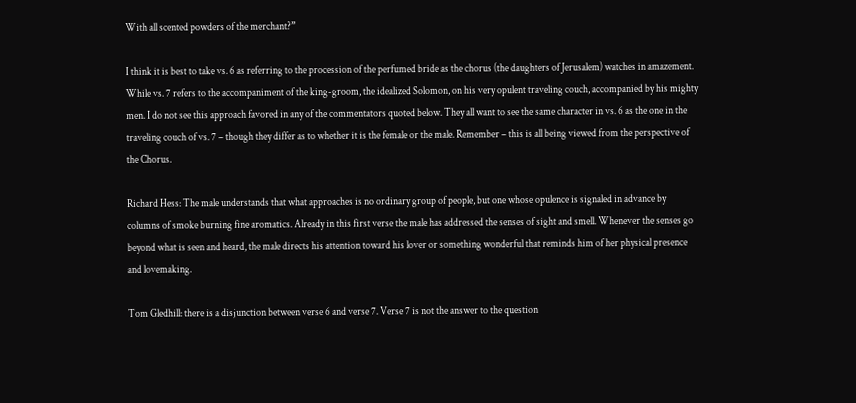With all scented powders of the merchant?”

I think it is best to take vs. 6 as referring to the procession of the perfumed bride as the chorus (the daughters of Jerusalem) watches in amazement. While vs. 7 refers to the accompaniment of the king-groom, the idealized Solomon, on his very opulent traveling couch, accompanied by his mighty men. I do not see this approach favored in any of the commentators quoted below. They all want to see the same character in vs. 6 as the one in the traveling couch of vs. 7 – though they differ as to whether it is the female or the male. Remember – this is all being viewed from the perspective of the Chorus.

Richard Hess: The male understands that what approaches is no ordinary group of people, but one whose opulence is signaled in advance by columns of smoke burning fine aromatics. Already in this first verse the male has addressed the senses of sight and smell. Whenever the senses go beyond what is seen and heard, the male directs his attention toward his lover or something wonderful that reminds him of her physical presence and lovemaking.

Tom Gledhill: there is a disjunction between verse 6 and verse 7. Verse 7 is not the answer to the question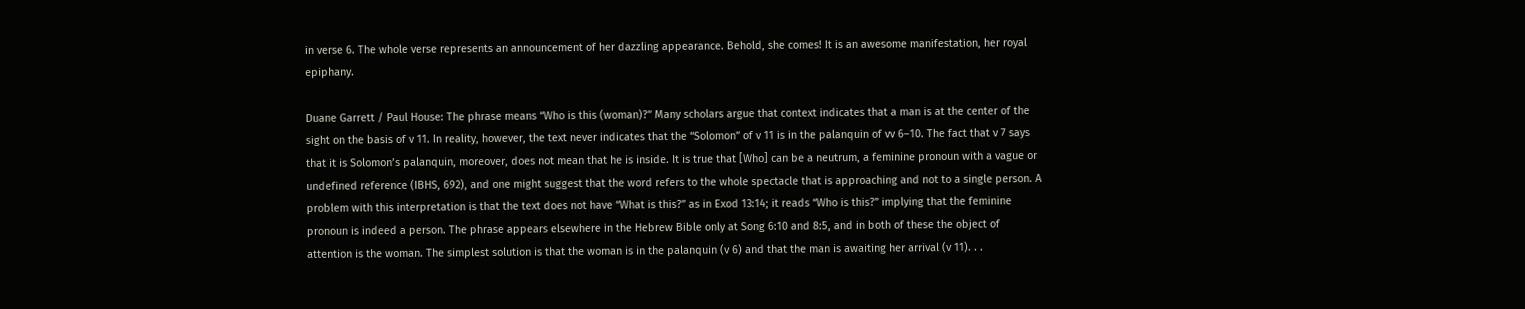in verse 6. The whole verse represents an announcement of her dazzling appearance. Behold, she comes! It is an awesome manifestation, her royal epiphany.

Duane Garrett / Paul House: The phrase means “Who is this (woman)?” Many scholars argue that context indicates that a man is at the center of the sight on the basis of v 11. In reality, however, the text never indicates that the “Solomon” of v 11 is in the palanquin of vv 6–10. The fact that v 7 says that it is Solomon’s palanquin, moreover, does not mean that he is inside. It is true that [Who] can be a neutrum, a feminine pronoun with a vague or undefined reference (IBHS, 692), and one might suggest that the word refers to the whole spectacle that is approaching and not to a single person. A problem with this interpretation is that the text does not have “What is this?” as in Exod 13:14; it reads “Who is this?” implying that the feminine pronoun is indeed a person. The phrase appears elsewhere in the Hebrew Bible only at Song 6:10 and 8:5, and in both of these the object of attention is the woman. The simplest solution is that the woman is in the palanquin (v 6) and that the man is awaiting her arrival (v 11). . .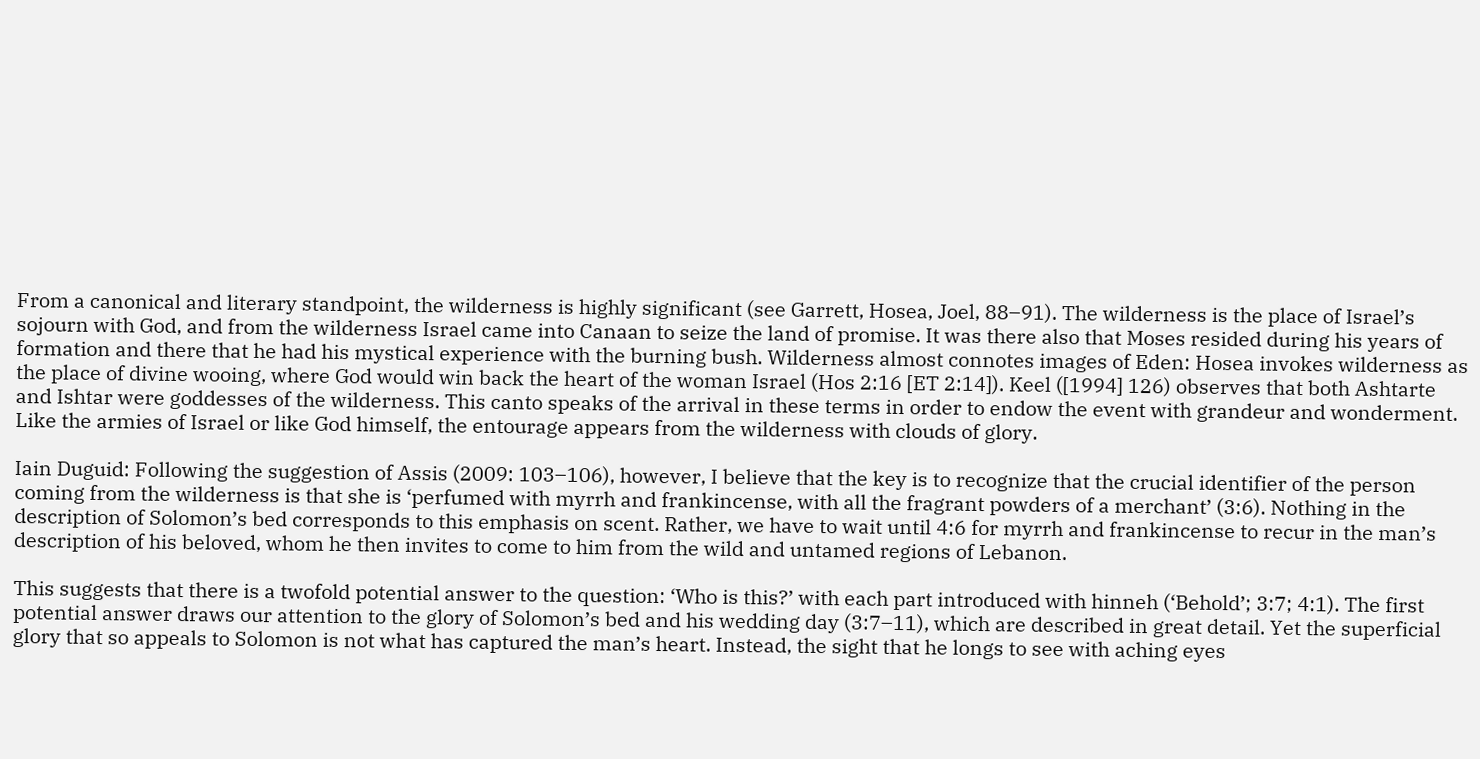From a canonical and literary standpoint, the wilderness is highly significant (see Garrett, Hosea, Joel, 88–91). The wilderness is the place of Israel’s sojourn with God, and from the wilderness Israel came into Canaan to seize the land of promise. It was there also that Moses resided during his years of formation and there that he had his mystical experience with the burning bush. Wilderness almost connotes images of Eden: Hosea invokes wilderness as the place of divine wooing, where God would win back the heart of the woman Israel (Hos 2:16 [ET 2:14]). Keel ([1994] 126) observes that both Ashtarte and Ishtar were goddesses of the wilderness. This canto speaks of the arrival in these terms in order to endow the event with grandeur and wonderment. Like the armies of Israel or like God himself, the entourage appears from the wilderness with clouds of glory.

Iain Duguid: Following the suggestion of Assis (2009: 103–106), however, I believe that the key is to recognize that the crucial identifier of the person coming from the wilderness is that she is ‘perfumed with myrrh and frankincense, with all the fragrant powders of a merchant’ (3:6). Nothing in the description of Solomon’s bed corresponds to this emphasis on scent. Rather, we have to wait until 4:6 for myrrh and frankincense to recur in the man’s description of his beloved, whom he then invites to come to him from the wild and untamed regions of Lebanon.

This suggests that there is a twofold potential answer to the question: ‘Who is this?’ with each part introduced with hinneh (‘Behold’; 3:7; 4:1). The first potential answer draws our attention to the glory of Solomon’s bed and his wedding day (3:7–11), which are described in great detail. Yet the superficial glory that so appeals to Solomon is not what has captured the man’s heart. Instead, the sight that he longs to see with aching eyes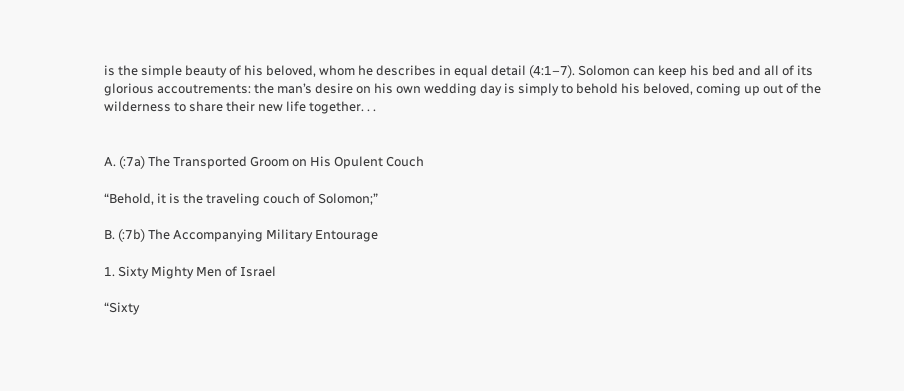is the simple beauty of his beloved, whom he describes in equal detail (4:1–7). Solomon can keep his bed and all of its glorious accoutrements: the man’s desire on his own wedding day is simply to behold his beloved, coming up out of the wilderness to share their new life together. . .


A. (:7a) The Transported Groom on His Opulent Couch

“Behold, it is the traveling couch of Solomon;”

B. (:7b) The Accompanying Military Entourage

1. Sixty Mighty Men of Israel

“Sixty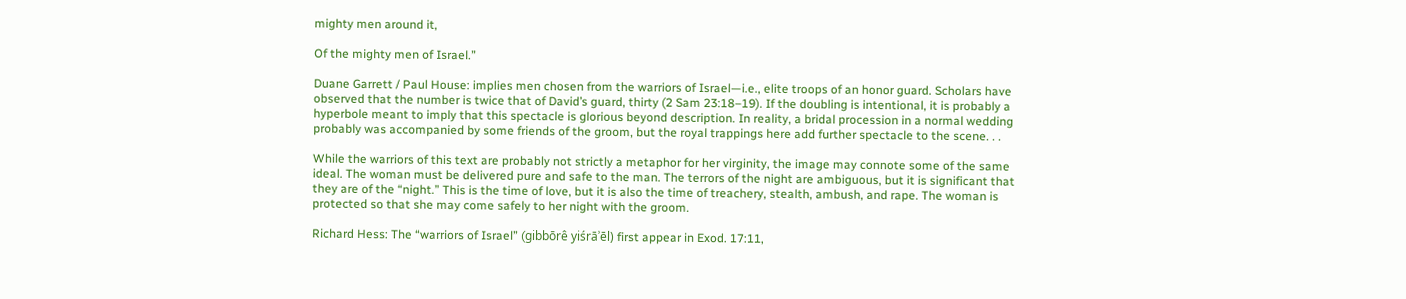mighty men around it,

Of the mighty men of Israel.”

Duane Garrett / Paul House: implies men chosen from the warriors of Israel—i.e., elite troops of an honor guard. Scholars have observed that the number is twice that of David’s guard, thirty (2 Sam 23:18–19). If the doubling is intentional, it is probably a hyperbole meant to imply that this spectacle is glorious beyond description. In reality, a bridal procession in a normal wedding probably was accompanied by some friends of the groom, but the royal trappings here add further spectacle to the scene. . .

While the warriors of this text are probably not strictly a metaphor for her virginity, the image may connote some of the same ideal. The woman must be delivered pure and safe to the man. The terrors of the night are ambiguous, but it is significant that they are of the “night.” This is the time of love, but it is also the time of treachery, stealth, ambush, and rape. The woman is protected so that she may come safely to her night with the groom.

Richard Hess: The “warriors of Israel” (gibbōrê yiśrāʾēl) first appear in Exod. 17:11,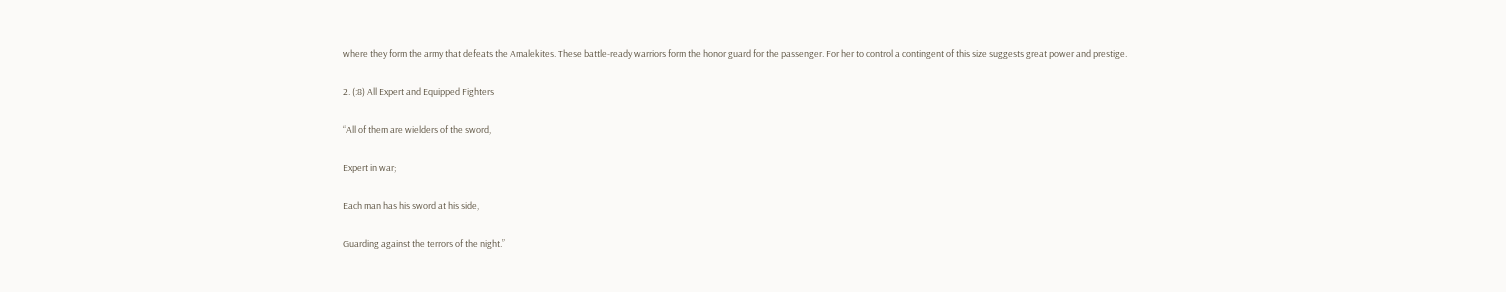where they form the army that defeats the Amalekites. These battle-ready warriors form the honor guard for the passenger. For her to control a contingent of this size suggests great power and prestige.

2. (:8) All Expert and Equipped Fighters

“All of them are wielders of the sword,

Expert in war;

Each man has his sword at his side,

Guarding against the terrors of the night.”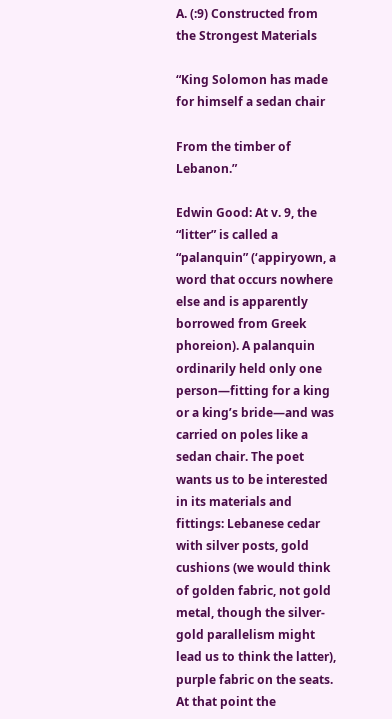A. (:9) Constructed from the Strongest Materials

“King Solomon has made for himself a sedan chair

From the timber of Lebanon.”

Edwin Good: At v. 9, the “litter” is called a “palanquin” (‘appiryown, a word that occurs nowhere else and is apparently borrowed from Greek phoreion). A palanquin ordinarily held only one person—fitting for a king or a king’s bride—and was carried on poles like a sedan chair. The poet wants us to be interested in its materials and fittings: Lebanese cedar with silver posts, gold cushions (we would think of golden fabric, not gold metal, though the silver-gold parallelism might lead us to think the latter), purple fabric on the seats. At that point the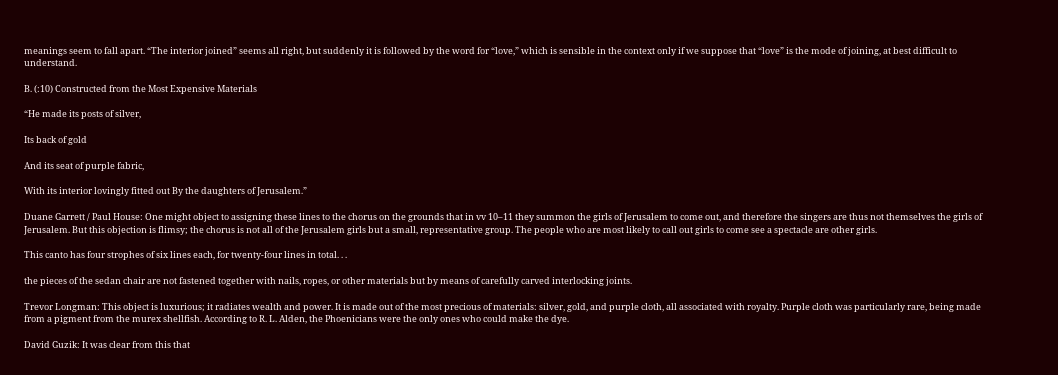meanings seem to fall apart. “The interior joined” seems all right, but suddenly it is followed by the word for “love,” which is sensible in the context only if we suppose that “love” is the mode of joining, at best difficult to understand.

B. (:10) Constructed from the Most Expensive Materials

“He made its posts of silver,

Its back of gold

And its seat of purple fabric,

With its interior lovingly fitted out By the daughters of Jerusalem.”

Duane Garrett / Paul House: One might object to assigning these lines to the chorus on the grounds that in vv 10–11 they summon the girls of Jerusalem to come out, and therefore the singers are thus not themselves the girls of Jerusalem. But this objection is flimsy; the chorus is not all of the Jerusalem girls but a small, representative group. The people who are most likely to call out girls to come see a spectacle are other girls.

This canto has four strophes of six lines each, for twenty-four lines in total. . .

the pieces of the sedan chair are not fastened together with nails, ropes, or other materials but by means of carefully carved interlocking joints.

Trevor Longman: This object is luxurious; it radiates wealth and power. It is made out of the most precious of materials: silver, gold, and purple cloth, all associated with royalty. Purple cloth was particularly rare, being made from a pigment from the murex shellfish. According to R. L. Alden, the Phoenicians were the only ones who could make the dye.

David Guzik: It was clear from this that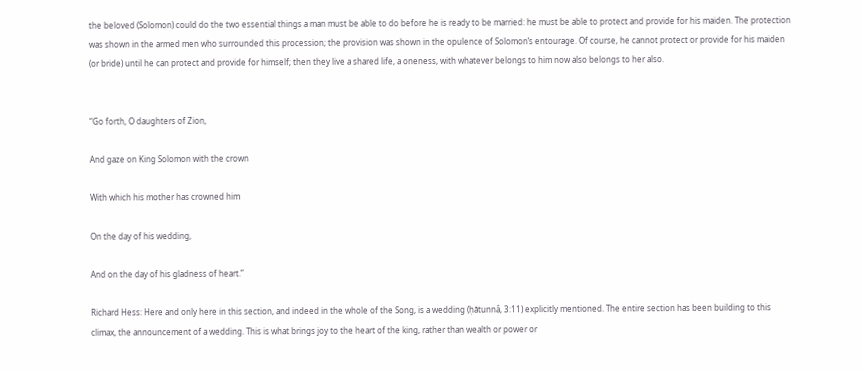the beloved (Solomon) could do the two essential things a man must be able to do before he is ready to be married: he must be able to protect and provide for his maiden. The protection was shown in the armed men who surrounded this procession; the provision was shown in the opulence of Solomon’s entourage. Of course, he cannot protect or provide for his maiden (or bride) until he can protect and provide for himself; then they live a shared life, a oneness, with whatever belongs to him now also belongs to her also.


“Go forth, O daughters of Zion,

And gaze on King Solomon with the crown

With which his mother has crowned him

On the day of his wedding,

And on the day of his gladness of heart.”

Richard Hess: Here and only here in this section, and indeed in the whole of the Song, is a wedding (ḥătunnâ, 3:11) explicitly mentioned. The entire section has been building to this climax, the announcement of a wedding. This is what brings joy to the heart of the king, rather than wealth or power or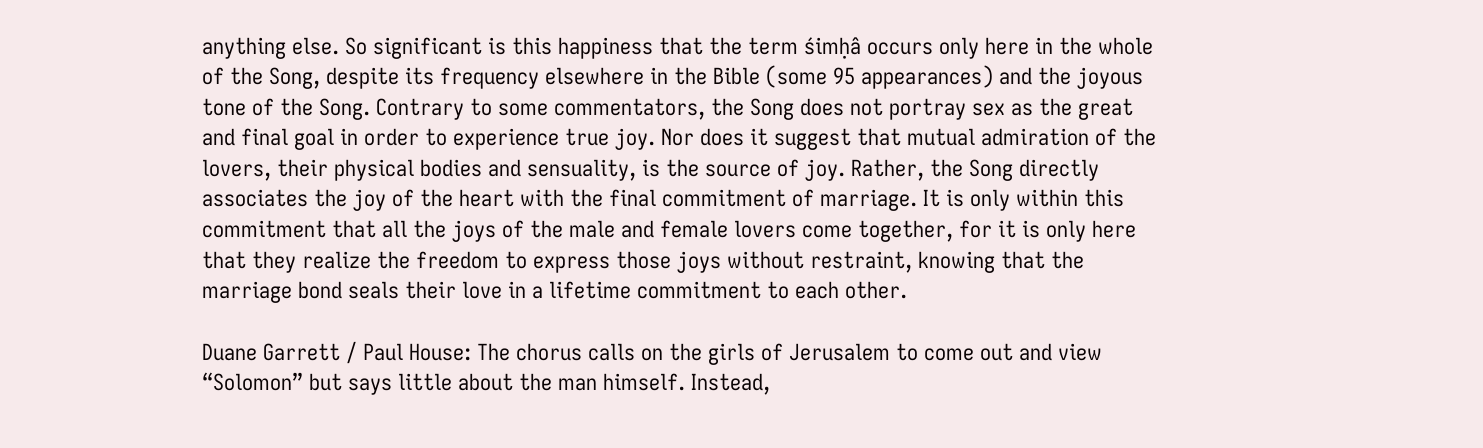anything else. So significant is this happiness that the term śimḥâ occurs only here in the whole of the Song, despite its frequency elsewhere in the Bible (some 95 appearances) and the joyous tone of the Song. Contrary to some commentators, the Song does not portray sex as the great and final goal in order to experience true joy. Nor does it suggest that mutual admiration of the lovers, their physical bodies and sensuality, is the source of joy. Rather, the Song directly associates the joy of the heart with the final commitment of marriage. It is only within this commitment that all the joys of the male and female lovers come together, for it is only here that they realize the freedom to express those joys without restraint, knowing that the marriage bond seals their love in a lifetime commitment to each other.

Duane Garrett / Paul House: The chorus calls on the girls of Jerusalem to come out and view “Solomon” but says little about the man himself. Instead,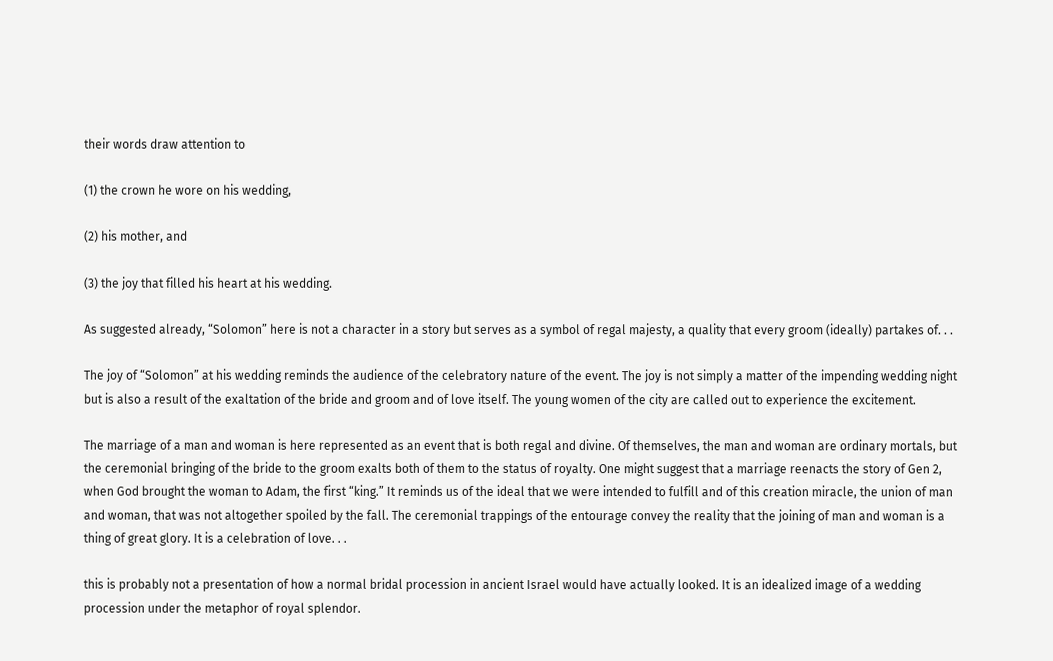their words draw attention to

(1) the crown he wore on his wedding,

(2) his mother, and

(3) the joy that filled his heart at his wedding.

As suggested already, “Solomon” here is not a character in a story but serves as a symbol of regal majesty, a quality that every groom (ideally) partakes of. . .

The joy of “Solomon” at his wedding reminds the audience of the celebratory nature of the event. The joy is not simply a matter of the impending wedding night but is also a result of the exaltation of the bride and groom and of love itself. The young women of the city are called out to experience the excitement.

The marriage of a man and woman is here represented as an event that is both regal and divine. Of themselves, the man and woman are ordinary mortals, but the ceremonial bringing of the bride to the groom exalts both of them to the status of royalty. One might suggest that a marriage reenacts the story of Gen 2, when God brought the woman to Adam, the first “king.” It reminds us of the ideal that we were intended to fulfill and of this creation miracle, the union of man and woman, that was not altogether spoiled by the fall. The ceremonial trappings of the entourage convey the reality that the joining of man and woman is a thing of great glory. It is a celebration of love. . .

this is probably not a presentation of how a normal bridal procession in ancient Israel would have actually looked. It is an idealized image of a wedding procession under the metaphor of royal splendor.